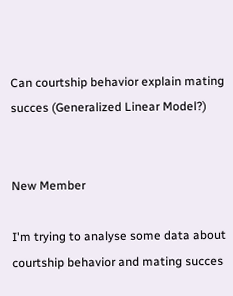Can courtship behavior explain mating succes (Generalized Linear Model?)


New Member

I'm trying to analyse some data about courtship behavior and mating succes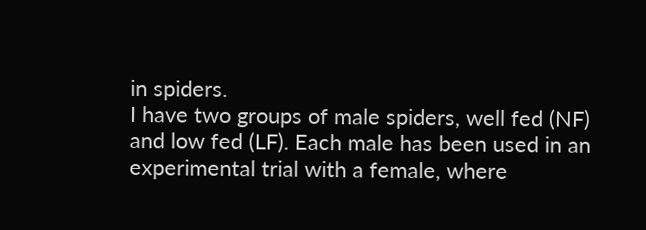in spiders.
I have two groups of male spiders, well fed (NF) and low fed (LF). Each male has been used in an experimental trial with a female, where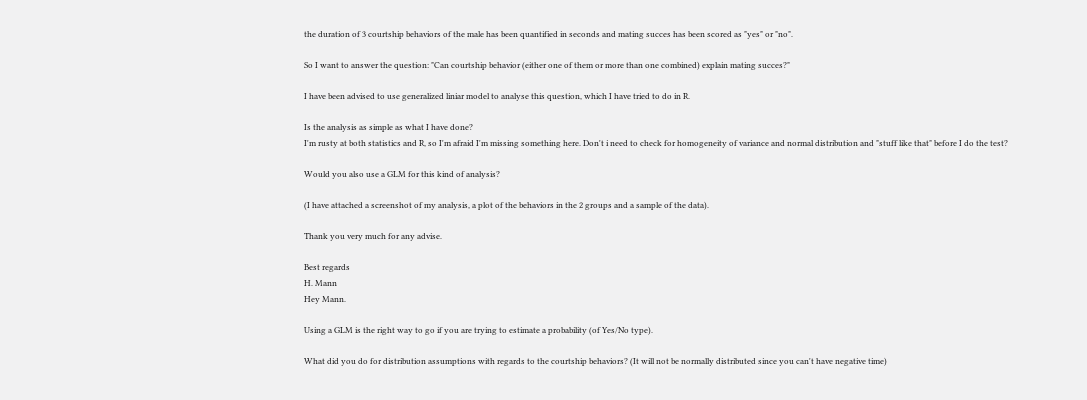the duration of 3 courtship behaviors of the male has been quantified in seconds and mating succes has been scored as "yes" or "no".

So I want to answer the question: "Can courtship behavior (either one of them or more than one combined) explain mating succes?"

I have been advised to use generalized liniar model to analyse this question, which I have tried to do in R.

Is the analysis as simple as what I have done?
I'm rusty at both statistics and R, so I'm afraid I'm missing something here. Don't i need to check for homogeneity of variance and normal distribution and "stuff like that" before I do the test?

Would you also use a GLM for this kind of analysis?

(I have attached a screenshot of my analysis, a plot of the behaviors in the 2 groups and a sample of the data).

Thank you very much for any advise.

Best regards
H. Mann
Hey Mann.

Using a GLM is the right way to go if you are trying to estimate a probability (of Yes/No type).

What did you do for distribution assumptions with regards to the courtship behaviors? (It will not be normally distributed since you can't have negative time)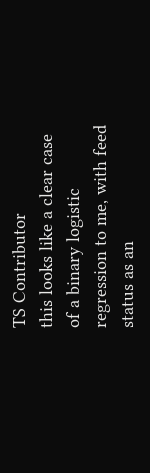TS Contributor
this looks like a clear case of a binary logistic regression to me, with feed status as an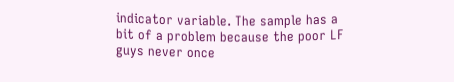indicator variable. The sample has a bit of a problem because the poor LF guys never once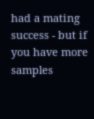had a mating success - but if you have more samples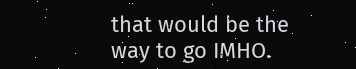that would be the way to go IMHO.